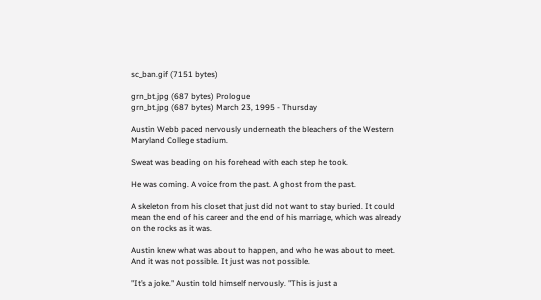sc_ban.gif (7151 bytes)

grn_bt.jpg (687 bytes) Prologue
grn_bt.jpg (687 bytes) March 23, 1995 - Thursday

Austin Webb paced nervously underneath the bleachers of the Western Maryland College stadium.

Sweat was beading on his forehead with each step he took.

He was coming. A voice from the past. A ghost from the past.

A skeleton from his closet that just did not want to stay buried. It could mean the end of his career and the end of his marriage, which was already on the rocks as it was.

Austin knew what was about to happen, and who he was about to meet. And it was not possible. It just was not possible.

"It’s a joke." Austin told himself nervously. "This is just a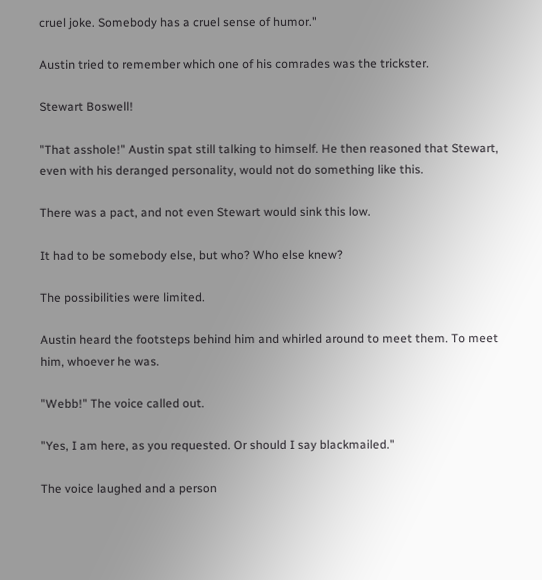cruel joke. Somebody has a cruel sense of humor."

Austin tried to remember which one of his comrades was the trickster.

Stewart Boswell!

"That asshole!" Austin spat still talking to himself. He then reasoned that Stewart, even with his deranged personality, would not do something like this.

There was a pact, and not even Stewart would sink this low.

It had to be somebody else, but who? Who else knew?

The possibilities were limited.

Austin heard the footsteps behind him and whirled around to meet them. To meet him, whoever he was.

"Webb!" The voice called out.

"Yes, I am here, as you requested. Or should I say blackmailed."

The voice laughed and a person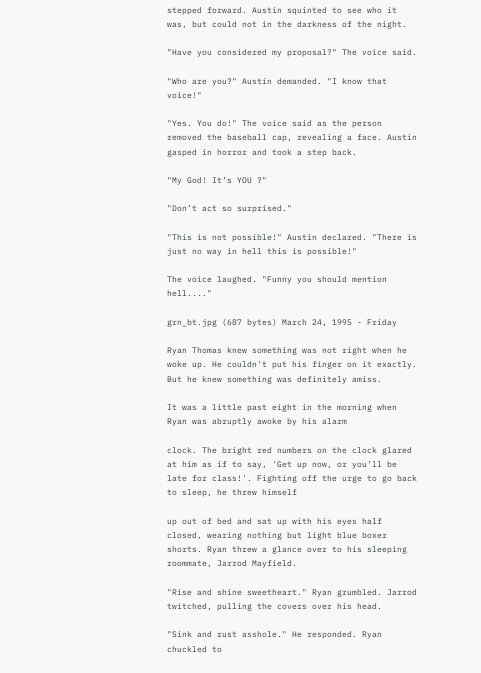stepped forward. Austin squinted to see who it was, but could not in the darkness of the night.

"Have you considered my proposal?" The voice said.

"Who are you?" Austin demanded. "I know that voice!"

"Yes. You do!" The voice said as the person removed the baseball cap, revealing a face. Austin gasped in horror and took a step back.

"My God! It’s YOU ?"

"Don’t act so surprised."

"This is not possible!" Austin declared. "There is just no way in hell this is possible!"

The voice laughed. "Funny you should mention hell...."

grn_bt.jpg (687 bytes) March 24, 1995 - Friday

Ryan Thomas knew something was not right when he woke up. He couldn't put his finger on it exactly. But he knew something was definitely amiss.

It was a little past eight in the morning when Ryan was abruptly awoke by his alarm

clock. The bright red numbers on the clock glared at him as if to say, 'Get up now, or you’ll be late for class!'. Fighting off the urge to go back to sleep, he threw himself

up out of bed and sat up with his eyes half closed, wearing nothing but light blue boxer shorts. Ryan threw a glance over to his sleeping roommate, Jarrod Mayfield.

"Rise and shine sweetheart." Ryan grumbled. Jarrod twitched, pulling the covers over his head.

"Sink and rust asshole." He responded. Ryan chuckled to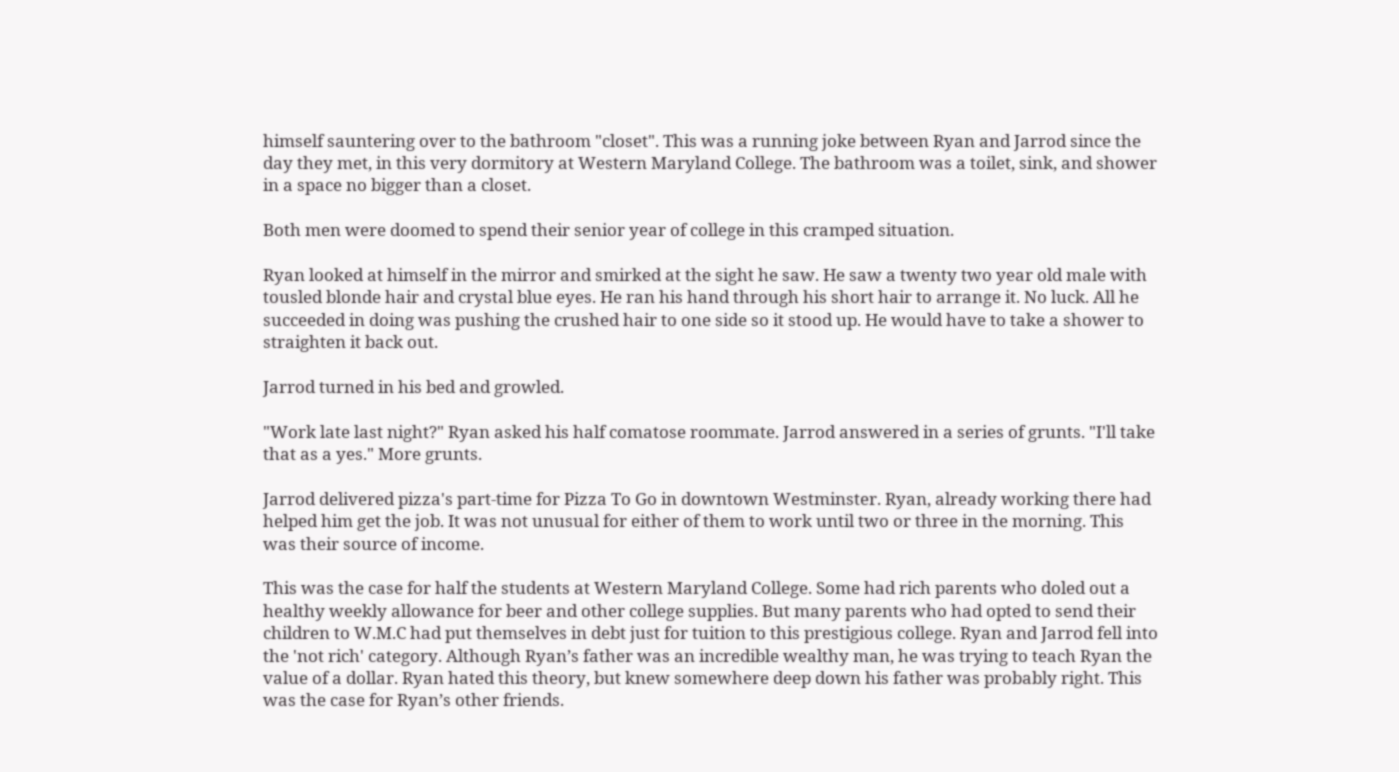himself sauntering over to the bathroom "closet". This was a running joke between Ryan and Jarrod since the day they met, in this very dormitory at Western Maryland College. The bathroom was a toilet, sink, and shower in a space no bigger than a closet.

Both men were doomed to spend their senior year of college in this cramped situation.

Ryan looked at himself in the mirror and smirked at the sight he saw. He saw a twenty two year old male with tousled blonde hair and crystal blue eyes. He ran his hand through his short hair to arrange it. No luck. All he succeeded in doing was pushing the crushed hair to one side so it stood up. He would have to take a shower to straighten it back out.

Jarrod turned in his bed and growled.

"Work late last night?" Ryan asked his half comatose roommate. Jarrod answered in a series of grunts. "I'll take that as a yes." More grunts.

Jarrod delivered pizza's part-time for Pizza To Go in downtown Westminster. Ryan, already working there had helped him get the job. It was not unusual for either of them to work until two or three in the morning. This was their source of income.

This was the case for half the students at Western Maryland College. Some had rich parents who doled out a healthy weekly allowance for beer and other college supplies. But many parents who had opted to send their children to W.M.C had put themselves in debt just for tuition to this prestigious college. Ryan and Jarrod fell into the 'not rich' category. Although Ryan’s father was an incredible wealthy man, he was trying to teach Ryan the value of a dollar. Ryan hated this theory, but knew somewhere deep down his father was probably right. This was the case for Ryan’s other friends.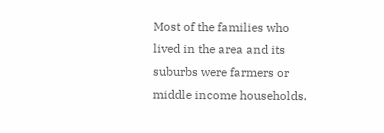Most of the families who lived in the area and its suburbs were farmers or middle income households.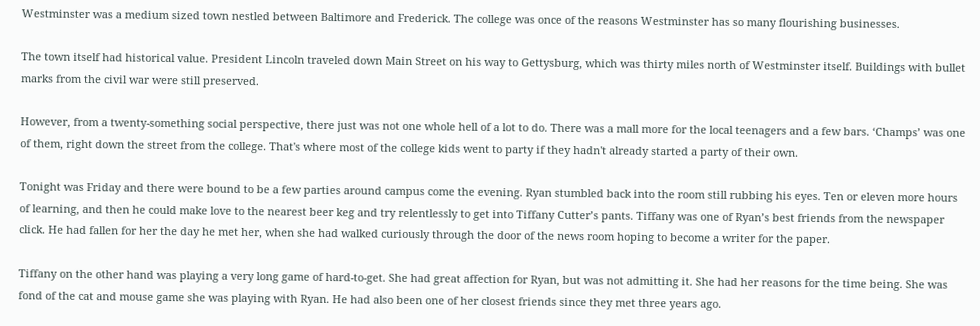Westminster was a medium sized town nestled between Baltimore and Frederick. The college was once of the reasons Westminster has so many flourishing businesses.

The town itself had historical value. President Lincoln traveled down Main Street on his way to Gettysburg, which was thirty miles north of Westminster itself. Buildings with bullet marks from the civil war were still preserved.

However, from a twenty-something social perspective, there just was not one whole hell of a lot to do. There was a mall more for the local teenagers and a few bars. ‘Champs’ was one of them, right down the street from the college. That's where most of the college kids went to party if they hadn't already started a party of their own.

Tonight was Friday and there were bound to be a few parties around campus come the evening. Ryan stumbled back into the room still rubbing his eyes. Ten or eleven more hours of learning, and then he could make love to the nearest beer keg and try relentlessly to get into Tiffany Cutter’s pants. Tiffany was one of Ryan’s best friends from the newspaper click. He had fallen for her the day he met her, when she had walked curiously through the door of the news room hoping to become a writer for the paper.

Tiffany on the other hand was playing a very long game of hard-to-get. She had great affection for Ryan, but was not admitting it. She had her reasons for the time being. She was fond of the cat and mouse game she was playing with Ryan. He had also been one of her closest friends since they met three years ago.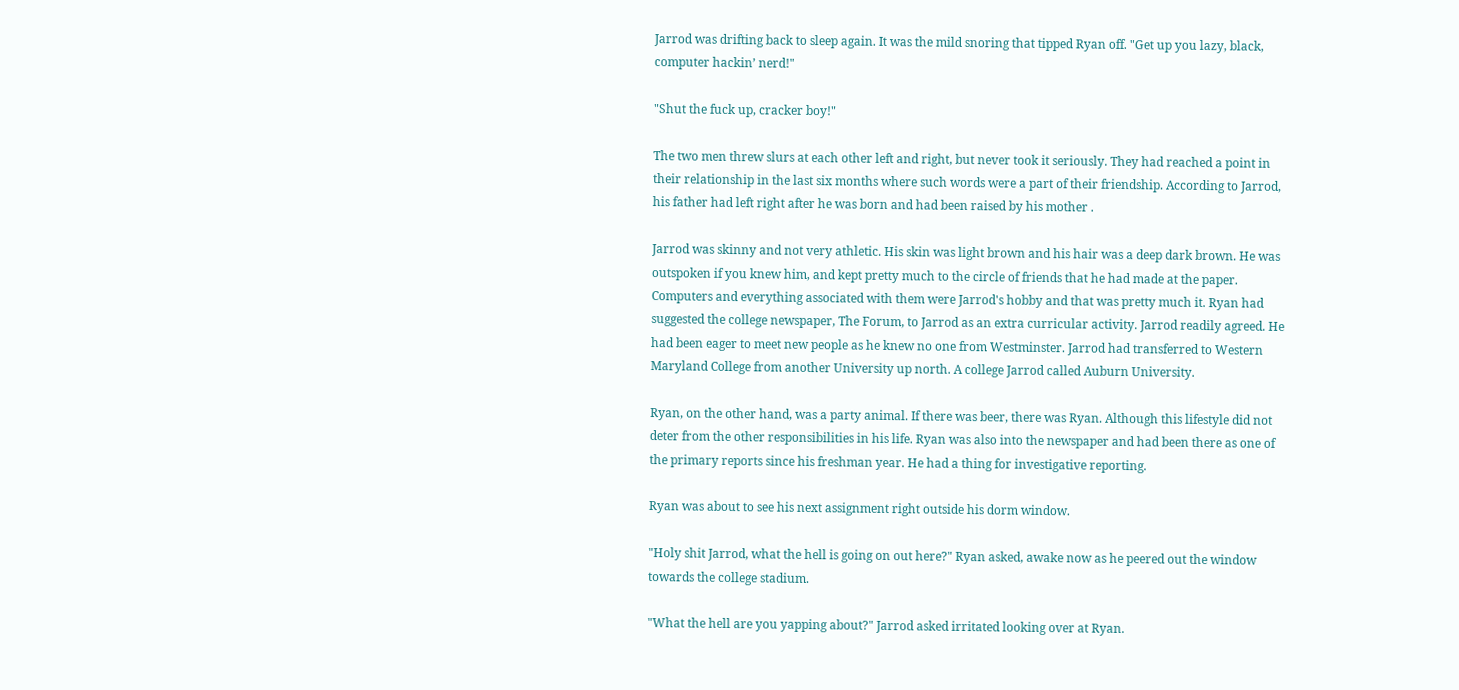Jarrod was drifting back to sleep again. It was the mild snoring that tipped Ryan off. "Get up you lazy, black, computer hackin’ nerd!"

"Shut the fuck up, cracker boy!"

The two men threw slurs at each other left and right, but never took it seriously. They had reached a point in their relationship in the last six months where such words were a part of their friendship. According to Jarrod, his father had left right after he was born and had been raised by his mother .

Jarrod was skinny and not very athletic. His skin was light brown and his hair was a deep dark brown. He was outspoken if you knew him, and kept pretty much to the circle of friends that he had made at the paper. Computers and everything associated with them were Jarrod's hobby and that was pretty much it. Ryan had suggested the college newspaper, The Forum, to Jarrod as an extra curricular activity. Jarrod readily agreed. He had been eager to meet new people as he knew no one from Westminster. Jarrod had transferred to Western Maryland College from another University up north. A college Jarrod called Auburn University.

Ryan, on the other hand, was a party animal. If there was beer, there was Ryan. Although this lifestyle did not deter from the other responsibilities in his life. Ryan was also into the newspaper and had been there as one of the primary reports since his freshman year. He had a thing for investigative reporting.

Ryan was about to see his next assignment right outside his dorm window.

"Holy shit Jarrod, what the hell is going on out here?" Ryan asked, awake now as he peered out the window towards the college stadium.

"What the hell are you yapping about?" Jarrod asked irritated looking over at Ryan.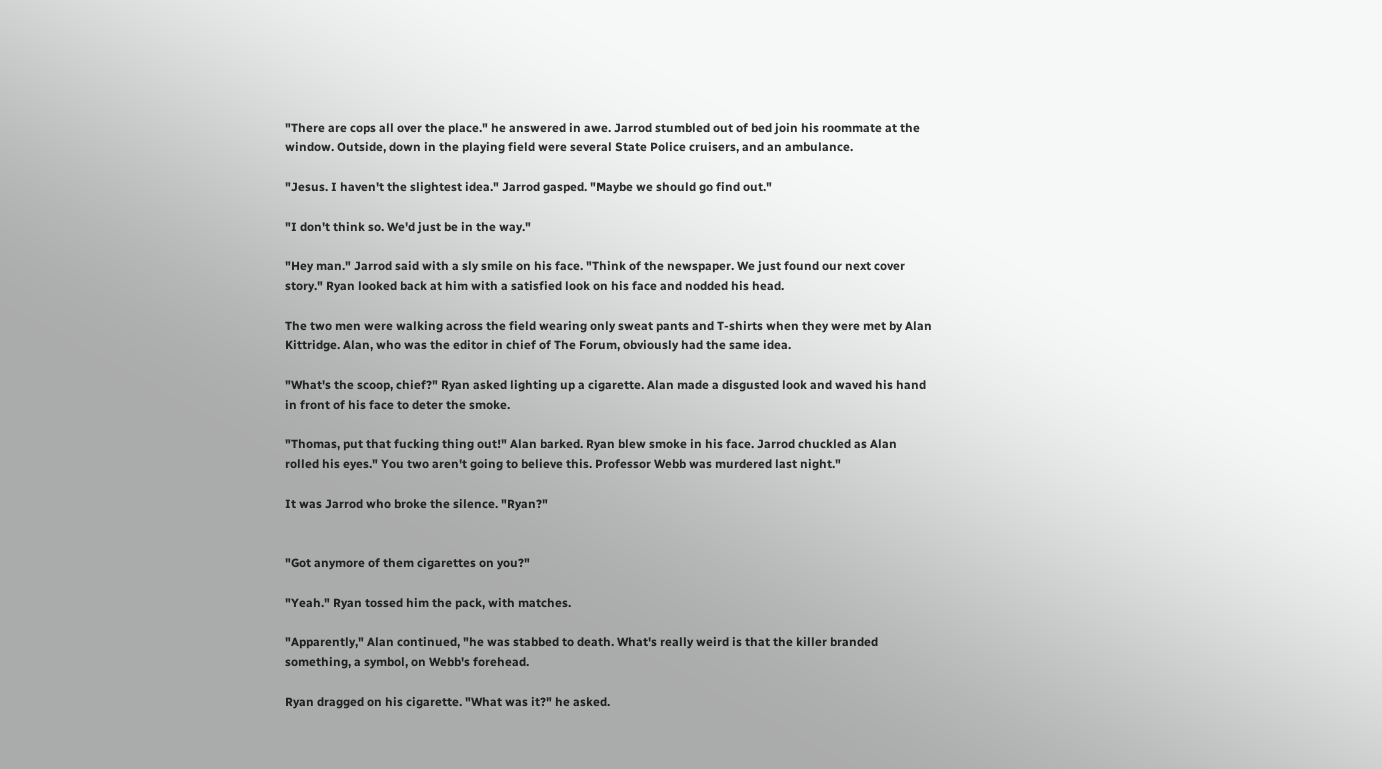"There are cops all over the place." he answered in awe. Jarrod stumbled out of bed join his roommate at the window. Outside, down in the playing field were several State Police cruisers, and an ambulance.

"Jesus. I haven't the slightest idea." Jarrod gasped. "Maybe we should go find out."

"I don't think so. We'd just be in the way."

"Hey man." Jarrod said with a sly smile on his face. "Think of the newspaper. We just found our next cover story." Ryan looked back at him with a satisfied look on his face and nodded his head.

The two men were walking across the field wearing only sweat pants and T-shirts when they were met by Alan Kittridge. Alan, who was the editor in chief of The Forum, obviously had the same idea.

"What's the scoop, chief?" Ryan asked lighting up a cigarette. Alan made a disgusted look and waved his hand in front of his face to deter the smoke.

"Thomas, put that fucking thing out!" Alan barked. Ryan blew smoke in his face. Jarrod chuckled as Alan rolled his eyes." You two aren't going to believe this. Professor Webb was murdered last night."

It was Jarrod who broke the silence. "Ryan?"


"Got anymore of them cigarettes on you?"

"Yeah." Ryan tossed him the pack, with matches.

"Apparently," Alan continued, "he was stabbed to death. What's really weird is that the killer branded something, a symbol, on Webb's forehead.

Ryan dragged on his cigarette. "What was it?" he asked.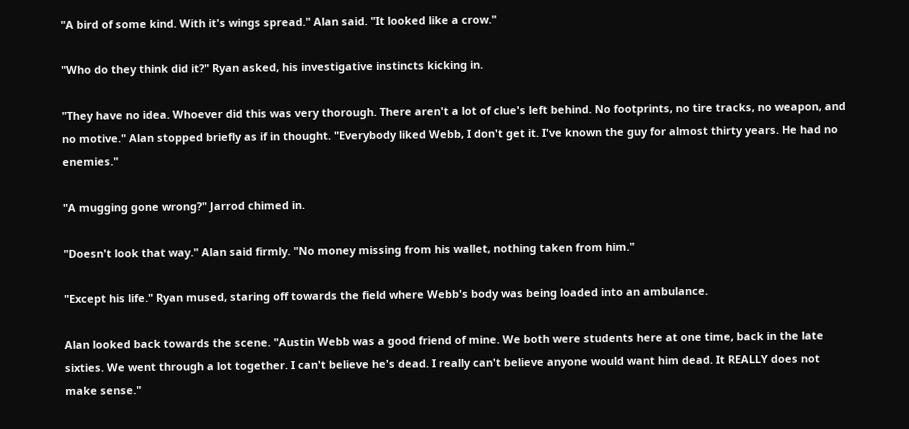"A bird of some kind. With it's wings spread." Alan said. "It looked like a crow."

"Who do they think did it?" Ryan asked, his investigative instincts kicking in.

"They have no idea. Whoever did this was very thorough. There aren't a lot of clue's left behind. No footprints, no tire tracks, no weapon, and no motive." Alan stopped briefly as if in thought. "Everybody liked Webb, I don't get it. I've known the guy for almost thirty years. He had no enemies."

"A mugging gone wrong?" Jarrod chimed in.

"Doesn't look that way." Alan said firmly. "No money missing from his wallet, nothing taken from him."

"Except his life." Ryan mused, staring off towards the field where Webb's body was being loaded into an ambulance.

Alan looked back towards the scene. "Austin Webb was a good friend of mine. We both were students here at one time, back in the late sixties. We went through a lot together. I can't believe he's dead. I really can't believe anyone would want him dead. It REALLY does not make sense."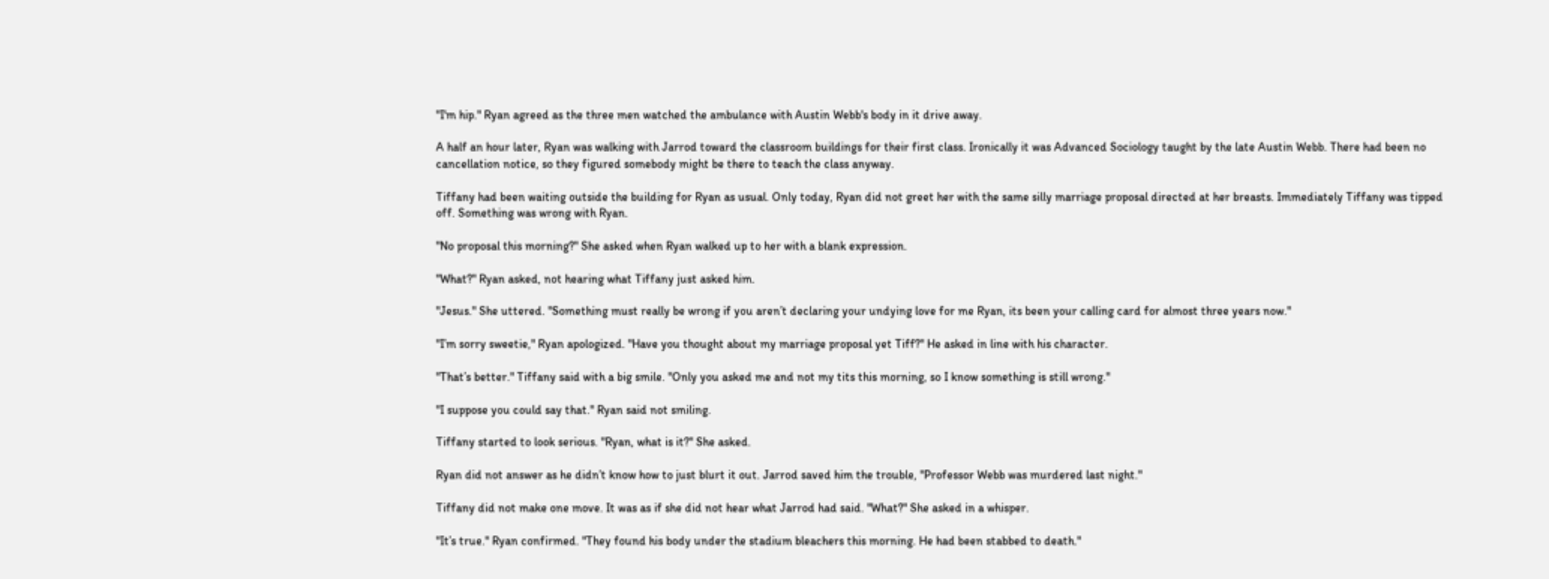"I'm hip." Ryan agreed as the three men watched the ambulance with Austin Webb's body in it drive away.

A half an hour later, Ryan was walking with Jarrod toward the classroom buildings for their first class. Ironically it was Advanced Sociology taught by the late Austin Webb. There had been no cancellation notice, so they figured somebody might be there to teach the class anyway.

Tiffany had been waiting outside the building for Ryan as usual. Only today, Ryan did not greet her with the same silly marriage proposal directed at her breasts. Immediately Tiffany was tipped off. Something was wrong with Ryan.

"No proposal this morning?" She asked when Ryan walked up to her with a blank expression.

"What?" Ryan asked, not hearing what Tiffany just asked him.

"Jesus." She uttered. "Something must really be wrong if you aren’t declaring your undying love for me Ryan, its been your calling card for almost three years now."

"I’m sorry sweetie," Ryan apologized. "Have you thought about my marriage proposal yet Tiff?" He asked in line with his character.

"That’s better." Tiffany said with a big smile. "Only you asked me and not my tits this morning, so I know something is still wrong."

"I suppose you could say that." Ryan said not smiling.

Tiffany started to look serious. "Ryan, what is it?" She asked.

Ryan did not answer as he didn’t know how to just blurt it out. Jarrod saved him the trouble, "Professor Webb was murdered last night."

Tiffany did not make one move. It was as if she did not hear what Jarrod had said. "What?" She asked in a whisper.

"It’s true." Ryan confirmed. "They found his body under the stadium bleachers this morning. He had been stabbed to death."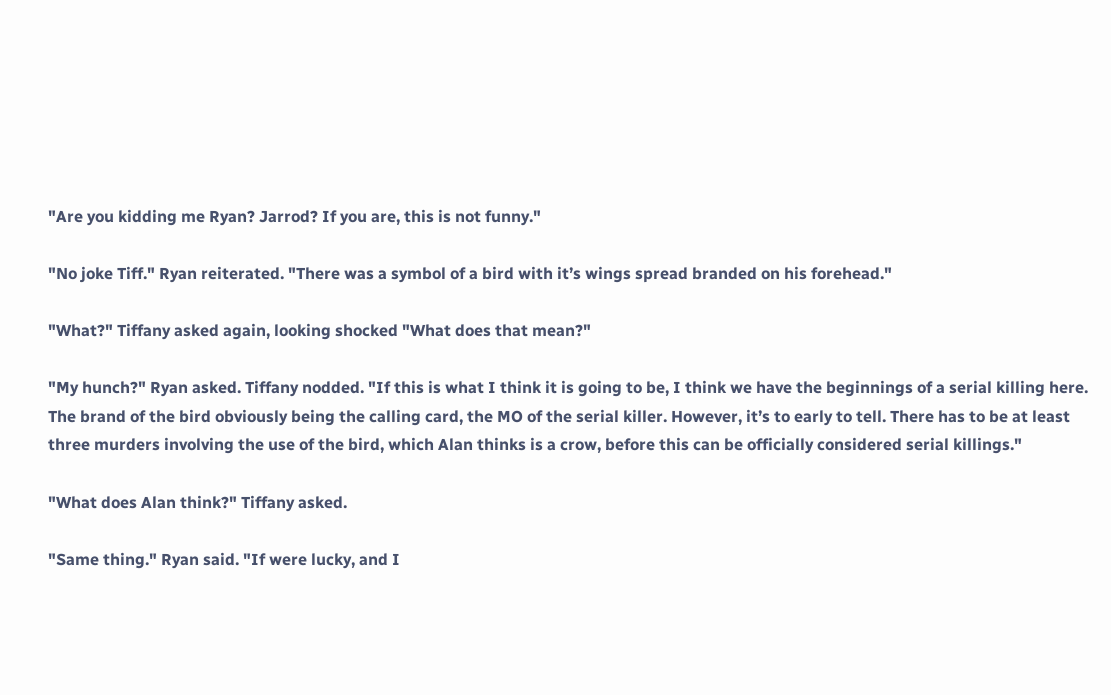"Are you kidding me Ryan? Jarrod? If you are, this is not funny."

"No joke Tiff." Ryan reiterated. "There was a symbol of a bird with it’s wings spread branded on his forehead."

"What?" Tiffany asked again, looking shocked "What does that mean?"

"My hunch?" Ryan asked. Tiffany nodded. "If this is what I think it is going to be, I think we have the beginnings of a serial killing here. The brand of the bird obviously being the calling card, the MO of the serial killer. However, it’s to early to tell. There has to be at least three murders involving the use of the bird, which Alan thinks is a crow, before this can be officially considered serial killings."

"What does Alan think?" Tiffany asked.

"Same thing." Ryan said. "If were lucky, and I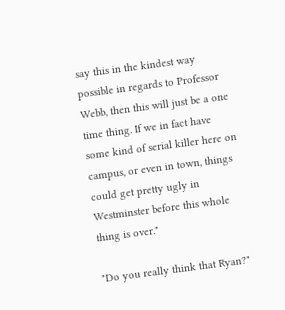say this in the kindest way possible in regards to Professor Webb, then this will just be a one time thing. If we in fact have some kind of serial killer here on campus, or even in town, things could get pretty ugly in Westminster before this whole thing is over."

"Do you really think that Ryan?"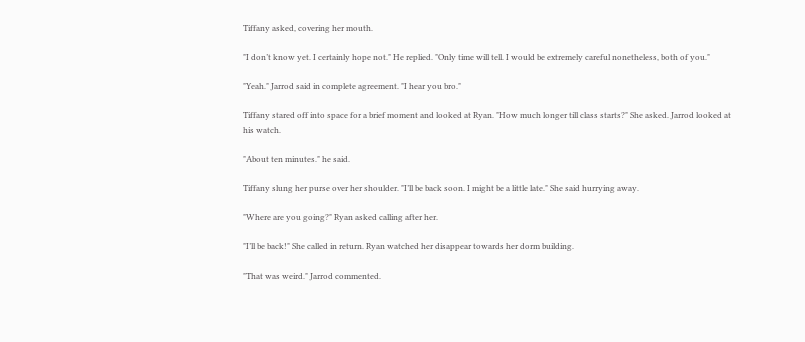Tiffany asked, covering her mouth.

"I don’t know yet. I certainly hope not." He replied. "Only time will tell. I would be extremely careful nonetheless, both of you."

"Yeah." Jarrod said in complete agreement. "I hear you bro."

Tiffany stared off into space for a brief moment and looked at Ryan. "How much longer till class starts?" She asked. Jarrod looked at his watch.

"About ten minutes." he said.

Tiffany slung her purse over her shoulder. "I’ll be back soon. I might be a little late." She said hurrying away.

"Where are you going?" Ryan asked calling after her.

"I’ll be back!" She called in return. Ryan watched her disappear towards her dorm building.

"That was weird." Jarrod commented.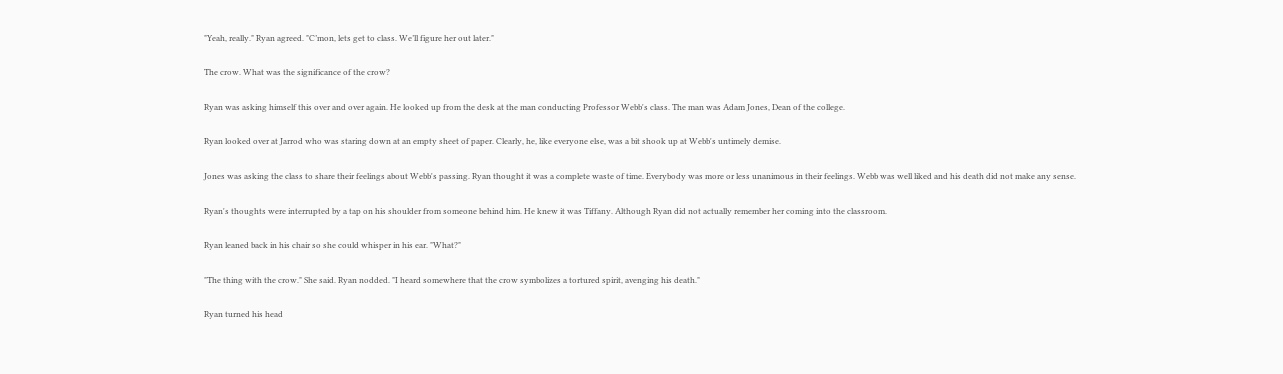"Yeah, really." Ryan agreed. "C’mon, lets get to class. We’ll figure her out later."

The crow. What was the significance of the crow?

Ryan was asking himself this over and over again. He looked up from the desk at the man conducting Professor Webb's class. The man was Adam Jones, Dean of the college.

Ryan looked over at Jarrod who was staring down at an empty sheet of paper. Clearly, he, like everyone else, was a bit shook up at Webb's untimely demise.

Jones was asking the class to share their feelings about Webb's passing. Ryan thought it was a complete waste of time. Everybody was more or less unanimous in their feelings. Webb was well liked and his death did not make any sense.

Ryan's thoughts were interrupted by a tap on his shoulder from someone behind him. He knew it was Tiffany. Although Ryan did not actually remember her coming into the classroom.

Ryan leaned back in his chair so she could whisper in his ear. "What?"

"The thing with the crow." She said. Ryan nodded. "I heard somewhere that the crow symbolizes a tortured spirit, avenging his death."

Ryan turned his head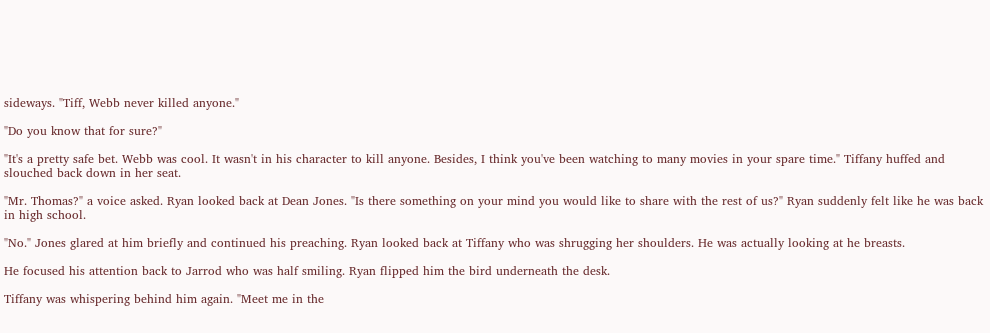sideways. "Tiff, Webb never killed anyone."

"Do you know that for sure?"

"It's a pretty safe bet. Webb was cool. It wasn't in his character to kill anyone. Besides, I think you've been watching to many movies in your spare time." Tiffany huffed and slouched back down in her seat.

"Mr. Thomas?" a voice asked. Ryan looked back at Dean Jones. "Is there something on your mind you would like to share with the rest of us?" Ryan suddenly felt like he was back in high school.

"No." Jones glared at him briefly and continued his preaching. Ryan looked back at Tiffany who was shrugging her shoulders. He was actually looking at he breasts.

He focused his attention back to Jarrod who was half smiling. Ryan flipped him the bird underneath the desk.

Tiffany was whispering behind him again. "Meet me in the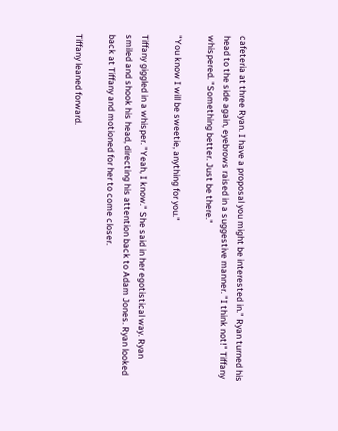cafeteria at three Ryan. I have a proposal you might be interested in." Ryan turned his head to the side again, eyebrows raised in a suggestive manner. "I think not!" Tiffany whispered. "Something better. Just be there."

"You know I will be sweetie, anything for you."

Tiffany giggled in a whisper. "Yeah, I know." She said in her egotistical way. Ryan smiled and shook his head, directing his attention back to Adam Jones. Ryan looked back at Tiffany and motioned for her to come closer.

Tiffany leaned forward.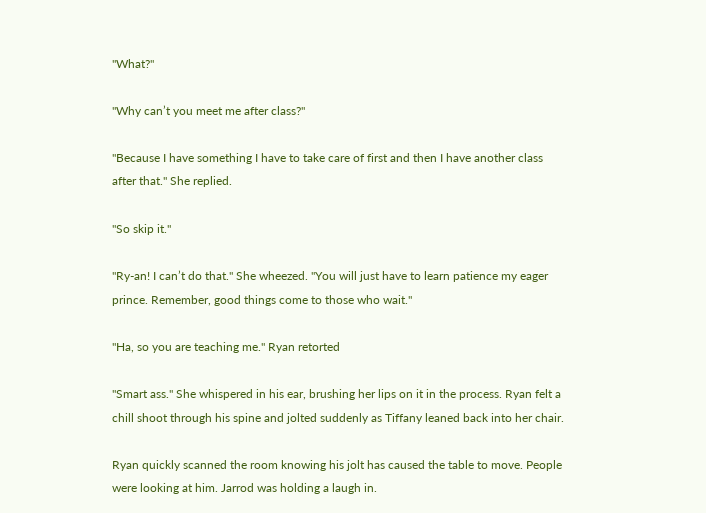"What?"

"Why can’t you meet me after class?"

"Because I have something I have to take care of first and then I have another class after that." She replied.

"So skip it."

"Ry-an! I can’t do that." She wheezed. "You will just have to learn patience my eager prince. Remember, good things come to those who wait."

"Ha, so you are teaching me." Ryan retorted

"Smart ass." She whispered in his ear, brushing her lips on it in the process. Ryan felt a chill shoot through his spine and jolted suddenly as Tiffany leaned back into her chair.

Ryan quickly scanned the room knowing his jolt has caused the table to move. People were looking at him. Jarrod was holding a laugh in.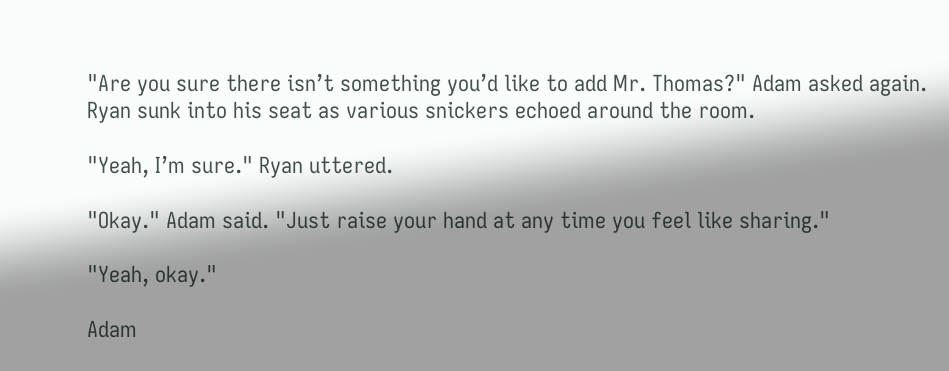"Are you sure there isn’t something you’d like to add Mr. Thomas?" Adam asked again. Ryan sunk into his seat as various snickers echoed around the room.

"Yeah, I’m sure." Ryan uttered.

"Okay." Adam said. "Just raise your hand at any time you feel like sharing."

"Yeah, okay."

Adam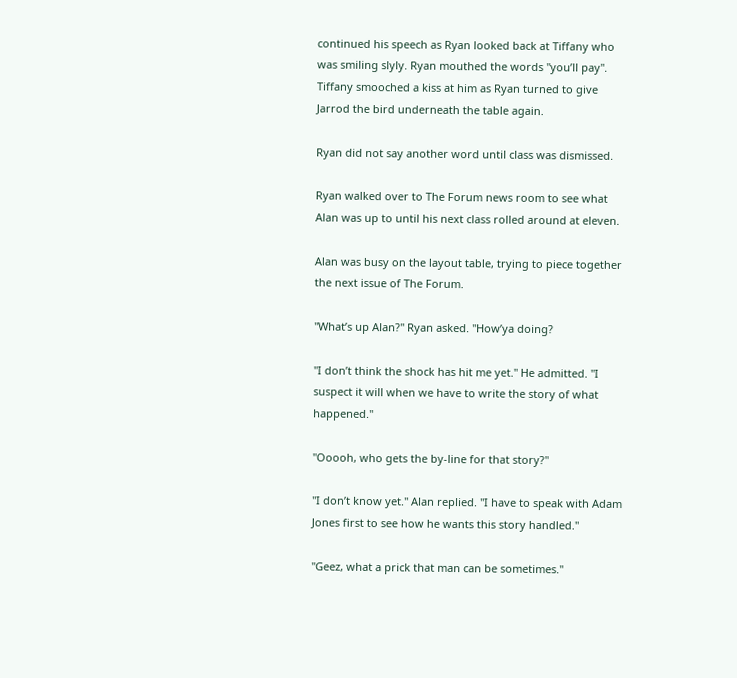continued his speech as Ryan looked back at Tiffany who was smiling slyly. Ryan mouthed the words "you’ll pay". Tiffany smooched a kiss at him as Ryan turned to give Jarrod the bird underneath the table again.

Ryan did not say another word until class was dismissed.

Ryan walked over to The Forum news room to see what Alan was up to until his next class rolled around at eleven.

Alan was busy on the layout table, trying to piece together the next issue of The Forum.

"What’s up Alan?" Ryan asked. "How’ya doing?

"I don’t think the shock has hit me yet." He admitted. "I suspect it will when we have to write the story of what happened."

"Ooooh, who gets the by-line for that story?"

"I don’t know yet." Alan replied. "I have to speak with Adam Jones first to see how he wants this story handled."

"Geez, what a prick that man can be sometimes."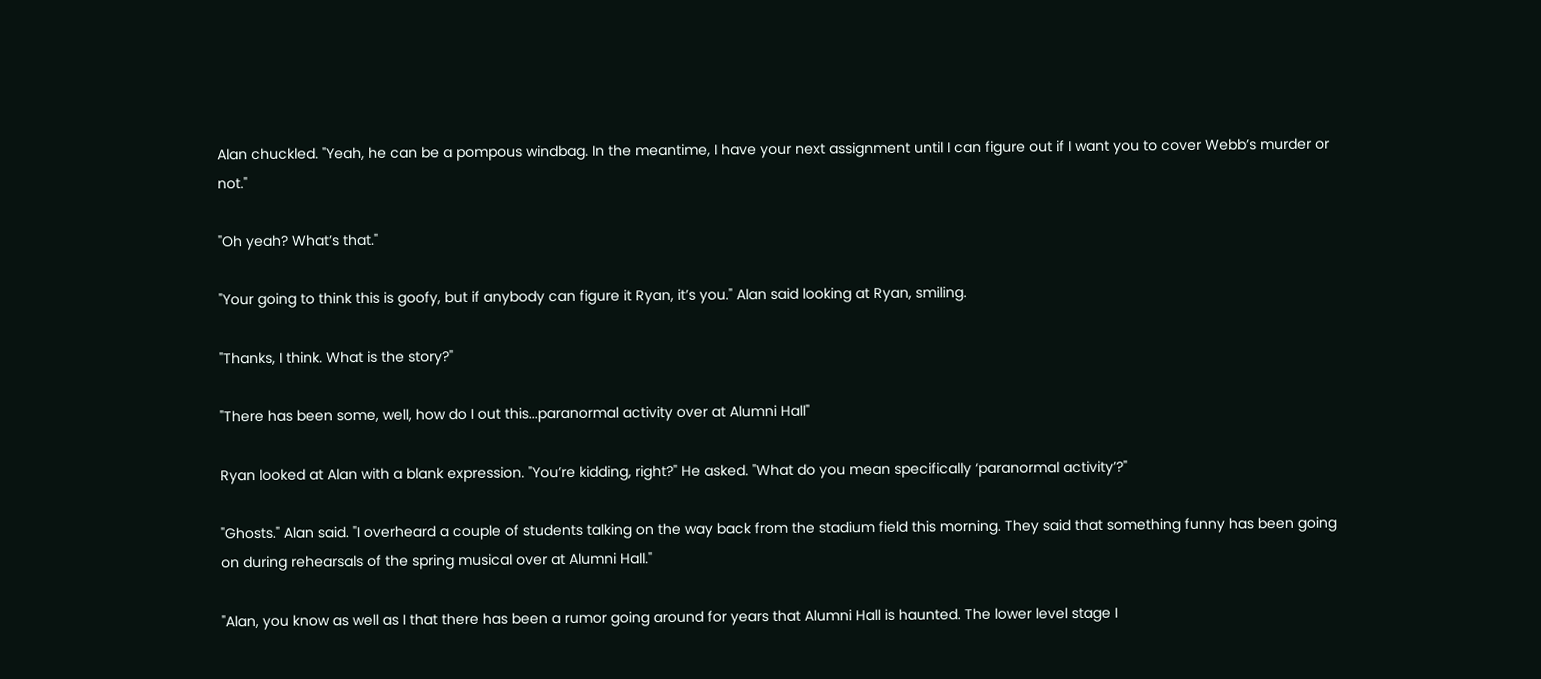Alan chuckled. "Yeah, he can be a pompous windbag. In the meantime, I have your next assignment until I can figure out if I want you to cover Webb’s murder or not."

"Oh yeah? What’s that."

"Your going to think this is goofy, but if anybody can figure it Ryan, it’s you." Alan said looking at Ryan, smiling.

"Thanks, I think. What is the story?"

"There has been some, well, how do I out this...paranormal activity over at Alumni Hall"

Ryan looked at Alan with a blank expression. "You’re kidding, right?" He asked. "What do you mean specifically ‘paranormal activity’?"

"Ghosts." Alan said. "I overheard a couple of students talking on the way back from the stadium field this morning. They said that something funny has been going on during rehearsals of the spring musical over at Alumni Hall."

"Alan, you know as well as I that there has been a rumor going around for years that Alumni Hall is haunted. The lower level stage I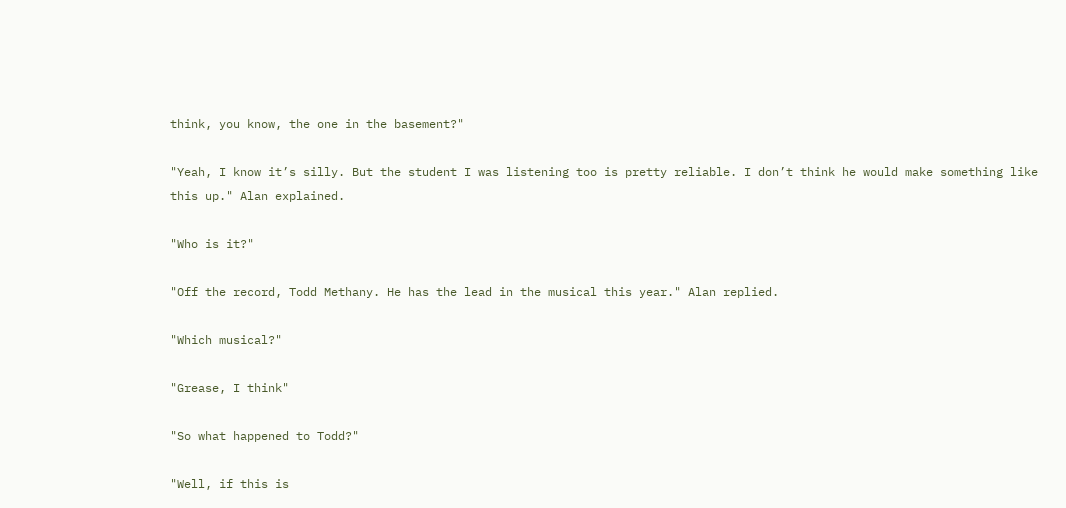think, you know, the one in the basement?"

"Yeah, I know it’s silly. But the student I was listening too is pretty reliable. I don’t think he would make something like this up." Alan explained.

"Who is it?"

"Off the record, Todd Methany. He has the lead in the musical this year." Alan replied.

"Which musical?"

"Grease, I think"

"So what happened to Todd?"

"Well, if this is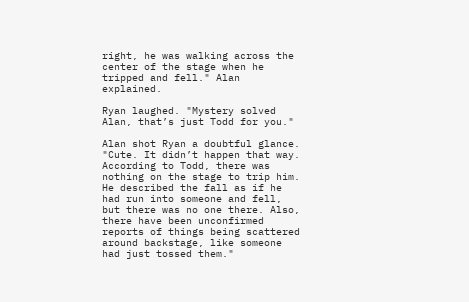right, he was walking across the center of the stage when he tripped and fell." Alan explained.

Ryan laughed. "Mystery solved Alan, that’s just Todd for you."

Alan shot Ryan a doubtful glance. "Cute. It didn’t happen that way. According to Todd, there was nothing on the stage to trip him. He described the fall as if he had run into someone and fell, but there was no one there. Also, there have been unconfirmed reports of things being scattered around backstage, like someone had just tossed them."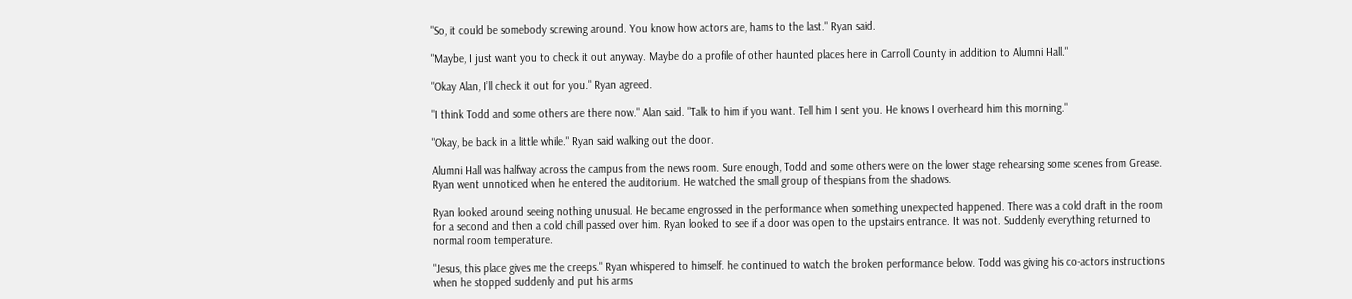"So, it could be somebody screwing around. You know how actors are, hams to the last." Ryan said.

"Maybe, I just want you to check it out anyway. Maybe do a profile of other haunted places here in Carroll County in addition to Alumni Hall."

"Okay Alan, I’ll check it out for you." Ryan agreed.

"I think Todd and some others are there now." Alan said. "Talk to him if you want. Tell him I sent you. He knows I overheard him this morning."

"Okay, be back in a little while." Ryan said walking out the door.

Alumni Hall was halfway across the campus from the news room. Sure enough, Todd and some others were on the lower stage rehearsing some scenes from Grease. Ryan went unnoticed when he entered the auditorium. He watched the small group of thespians from the shadows.

Ryan looked around seeing nothing unusual. He became engrossed in the performance when something unexpected happened. There was a cold draft in the room for a second and then a cold chill passed over him. Ryan looked to see if a door was open to the upstairs entrance. It was not. Suddenly everything returned to normal room temperature.

"Jesus, this place gives me the creeps." Ryan whispered to himself. he continued to watch the broken performance below. Todd was giving his co-actors instructions when he stopped suddenly and put his arms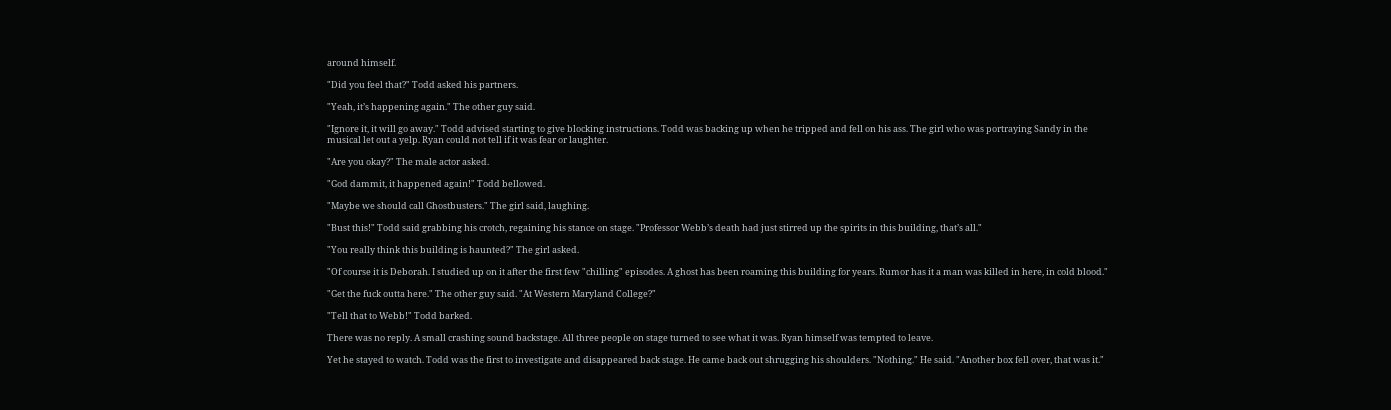around himself.

"Did you feel that?" Todd asked his partners.

"Yeah, it’s happening again." The other guy said.

"Ignore it, it will go away." Todd advised starting to give blocking instructions. Todd was backing up when he tripped and fell on his ass. The girl who was portraying Sandy in the musical let out a yelp. Ryan could not tell if it was fear or laughter.

"Are you okay?" The male actor asked.

"God dammit, it happened again!" Todd bellowed.

"Maybe we should call Ghostbusters." The girl said, laughing.

"Bust this!" Todd said grabbing his crotch, regaining his stance on stage. "Professor Webb’s death had just stirred up the spirits in this building, that’s all."

"You really think this building is haunted?" The girl asked.

"Of course it is Deborah. I studied up on it after the first few "chilling" episodes. A ghost has been roaming this building for years. Rumor has it a man was killed in here, in cold blood."

"Get the fuck outta here." The other guy said. "At Western Maryland College?"

"Tell that to Webb!" Todd barked.

There was no reply. A small crashing sound backstage. All three people on stage turned to see what it was. Ryan himself was tempted to leave.

Yet he stayed to watch. Todd was the first to investigate and disappeared back stage. He came back out shrugging his shoulders. "Nothing." He said. "Another box fell over, that was it."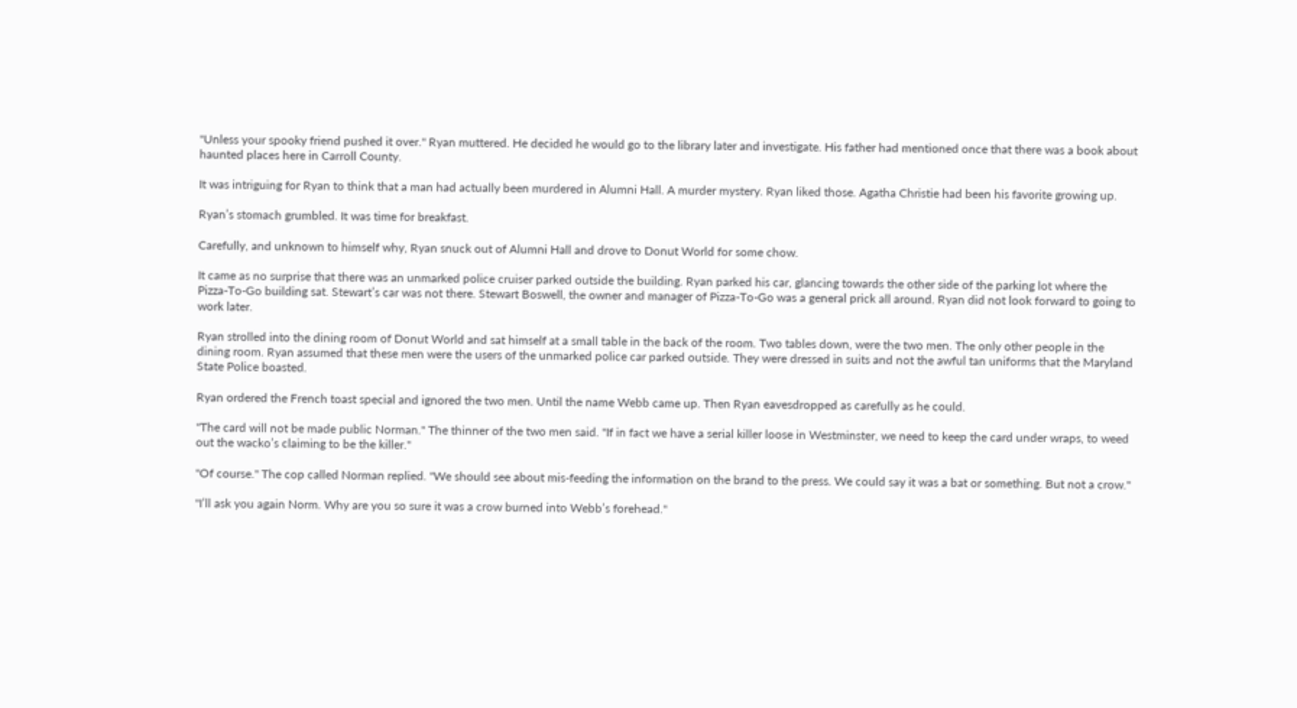"Unless your spooky friend pushed it over." Ryan muttered. He decided he would go to the library later and investigate. His father had mentioned once that there was a book about haunted places here in Carroll County.

It was intriguing for Ryan to think that a man had actually been murdered in Alumni Hall. A murder mystery. Ryan liked those. Agatha Christie had been his favorite growing up.

Ryan’s stomach grumbled. It was time for breakfast.

Carefully, and unknown to himself why, Ryan snuck out of Alumni Hall and drove to Donut World for some chow.

It came as no surprise that there was an unmarked police cruiser parked outside the building. Ryan parked his car, glancing towards the other side of the parking lot where the Pizza-To-Go building sat. Stewart’s car was not there. Stewart Boswell, the owner and manager of Pizza-To-Go was a general prick all around. Ryan did not look forward to going to work later.

Ryan strolled into the dining room of Donut World and sat himself at a small table in the back of the room. Two tables down, were the two men. The only other people in the dining room. Ryan assumed that these men were the users of the unmarked police car parked outside. They were dressed in suits and not the awful tan uniforms that the Maryland State Police boasted.

Ryan ordered the French toast special and ignored the two men. Until the name Webb came up. Then Ryan eavesdropped as carefully as he could.

"The card will not be made public Norman." The thinner of the two men said. "If in fact we have a serial killer loose in Westminster, we need to keep the card under wraps, to weed out the wacko’s claiming to be the killer."

"Of course." The cop called Norman replied. "We should see about mis-feeding the information on the brand to the press. We could say it was a bat or something. But not a crow."

"I’ll ask you again Norm. Why are you so sure it was a crow burned into Webb’s forehead."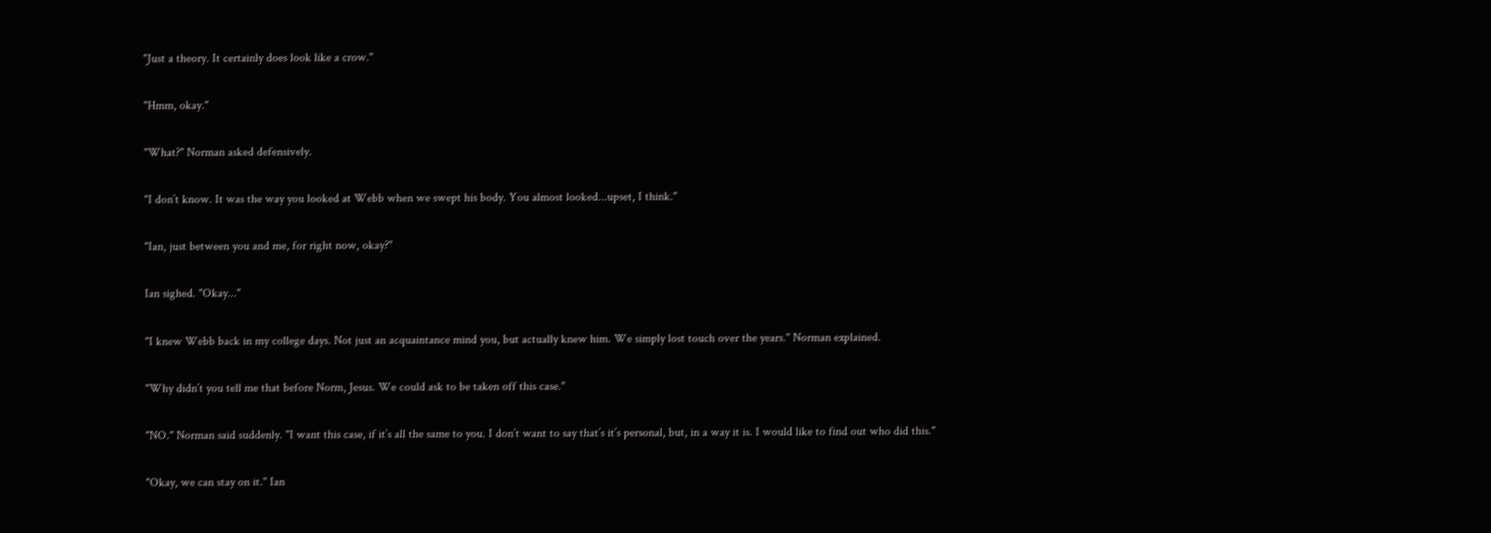"Just a theory. It certainly does look like a crow."

"Hmm, okay."

"What?" Norman asked defensively.

"I don’t know. It was the way you looked at Webb when we swept his body. You almost looked...upset, I think."

"Ian, just between you and me, for right now, okay?"

Ian sighed. "Okay..."

"I knew Webb back in my college days. Not just an acquaintance mind you, but actually knew him. We simply lost touch over the years." Norman explained.

"Why didn’t you tell me that before Norm, Jesus. We could ask to be taken off this case."

"NO." Norman said suddenly. "I want this case, if it’s all the same to you. I don’t want to say that’s it’s personal, but, in a way it is. I would like to find out who did this."

"Okay, we can stay on it." Ian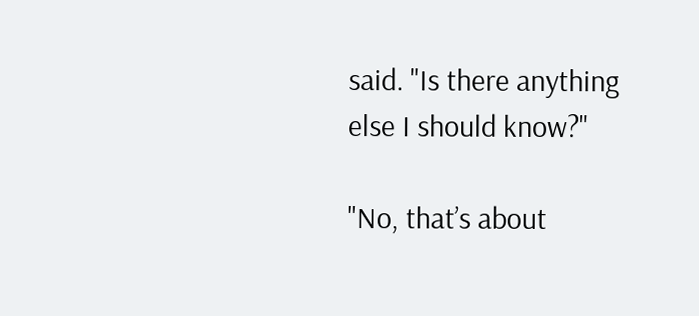said. "Is there anything else I should know?"

"No, that’s about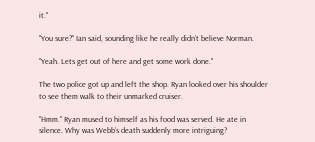it."

"You sure?" Ian said, sounding like he really didn’t believe Norman.

"Yeah. Lets get out of here and get some work done."

The two police got up and left the shop. Ryan looked over his shoulder to see them walk to their unmarked cruiser.

"Hmm." Ryan mused to himself as his food was served. He ate in silence. Why was Webb’s death suddenly more intriguing?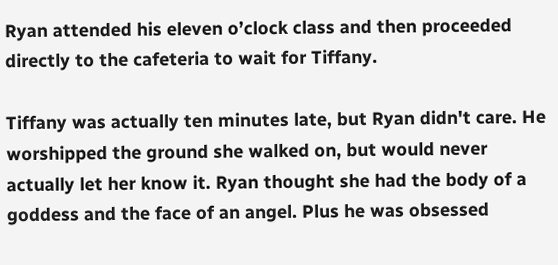Ryan attended his eleven o’clock class and then proceeded directly to the cafeteria to wait for Tiffany.

Tiffany was actually ten minutes late, but Ryan didn't care. He worshipped the ground she walked on, but would never actually let her know it. Ryan thought she had the body of a goddess and the face of an angel. Plus he was obsessed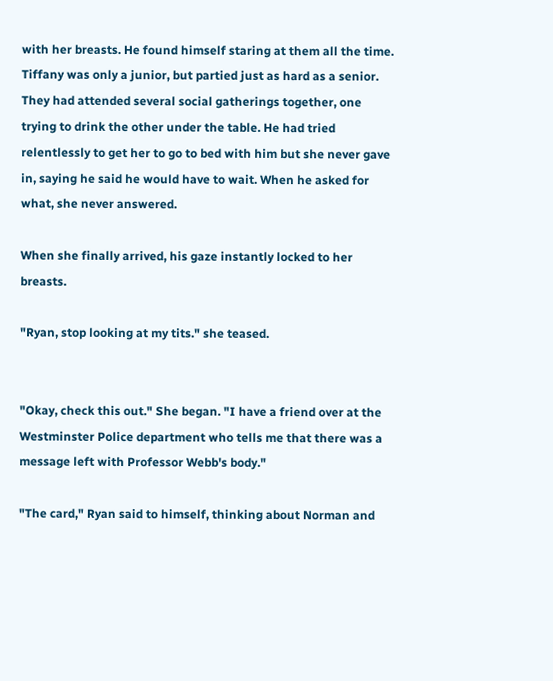with her breasts. He found himself staring at them all the time. Tiffany was only a junior, but partied just as hard as a senior. They had attended several social gatherings together, one trying to drink the other under the table. He had tried relentlessly to get her to go to bed with him but she never gave in, saying he said he would have to wait. When he asked for what, she never answered.

When she finally arrived, his gaze instantly locked to her breasts.

"Ryan, stop looking at my tits." she teased.


"Okay, check this out." She began. "I have a friend over at the Westminster Police department who tells me that there was a message left with Professor Webb's body."

"The card," Ryan said to himself, thinking about Norman and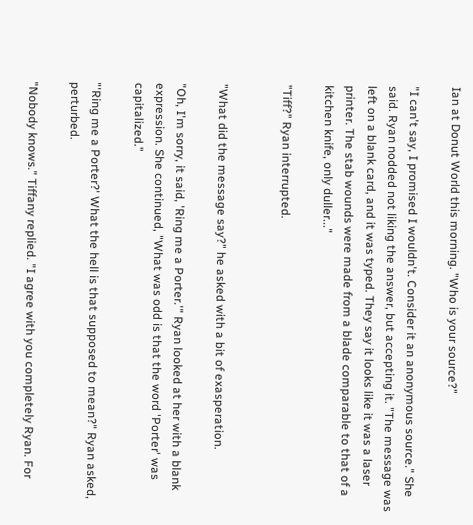Ian at Donut World this morning. "Who is your source?"

"I can't say, I promised I wouldn't. Consider it an anonymous source." She said. Ryan nodded not liking the answer, but accepting it. "The message was left on a blank card, and it was typed. They say it looks like it was a laser printer. The stab wounds were made from a blade comparable to that of a kitchen knife, only duller..."

"Tiff?" Ryan interrupted.


"What did the message say?" he asked with a bit of exasperation.

"Oh, I'm sorry, it said, 'Ring me a Porter.'" Ryan looked at her with a blank expression. She continued, "What was odd is that the word 'Porter' was capitalized."

"'Ring me a Porter?' What the hell is that supposed to mean?" Ryan asked, perturbed.

"Nobody knows." Tiffany replied. "I agree with you completely Ryan. For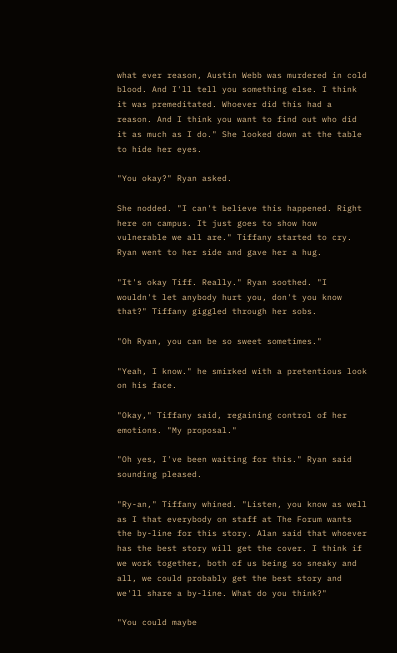what ever reason, Austin Webb was murdered in cold blood. And I'll tell you something else. I think it was premeditated. Whoever did this had a reason. And I think you want to find out who did it as much as I do." She looked down at the table to hide her eyes.

"You okay?" Ryan asked.

She nodded. "I can't believe this happened. Right here on campus. It just goes to show how vulnerable we all are." Tiffany started to cry. Ryan went to her side and gave her a hug.

"It's okay Tiff. Really." Ryan soothed. "I wouldn't let anybody hurt you, don't you know that?" Tiffany giggled through her sobs.

"Oh Ryan, you can be so sweet sometimes."

"Yeah, I know." he smirked with a pretentious look on his face.

"Okay," Tiffany said, regaining control of her emotions. "My proposal."

"Oh yes, I've been waiting for this." Ryan said sounding pleased.

"Ry-an," Tiffany whined. "Listen, you know as well as I that everybody on staff at The Forum wants the by-line for this story. Alan said that whoever has the best story will get the cover. I think if we work together, both of us being so sneaky and all, we could probably get the best story and we'll share a by-line. What do you think?"

"You could maybe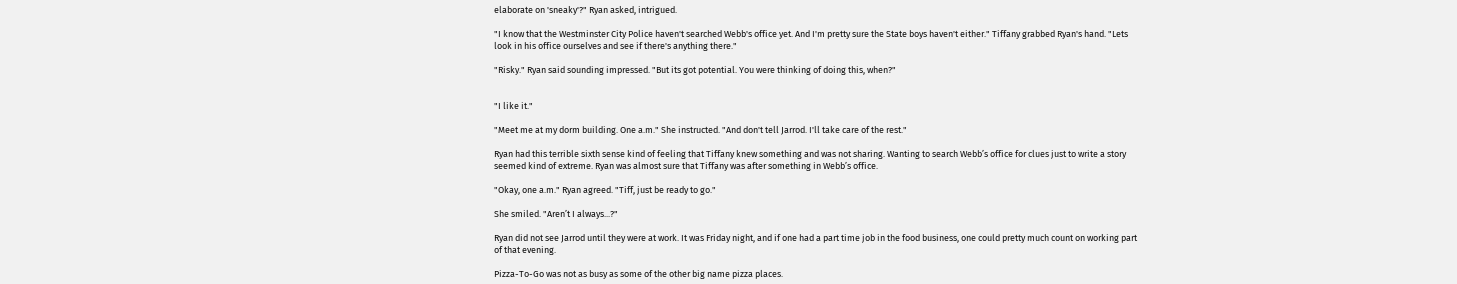elaborate on 'sneaky'?" Ryan asked, intrigued.

"I know that the Westminster City Police haven't searched Webb's office yet. And I'm pretty sure the State boys haven't either." Tiffany grabbed Ryan's hand. "Lets look in his office ourselves and see if there's anything there."

"Risky." Ryan said sounding impressed. "But its got potential. You were thinking of doing this, when?"


"I like it."

"Meet me at my dorm building. One a.m." She instructed. "And don't tell Jarrod. I'll take care of the rest."

Ryan had this terrible sixth sense kind of feeling that Tiffany knew something and was not sharing. Wanting to search Webb’s office for clues just to write a story seemed kind of extreme. Ryan was almost sure that Tiffany was after something in Webb’s office.

"Okay, one a.m." Ryan agreed. "Tiff, just be ready to go."

She smiled. "Aren’t I always...?"

Ryan did not see Jarrod until they were at work. It was Friday night, and if one had a part time job in the food business, one could pretty much count on working part of that evening.

Pizza-To-Go was not as busy as some of the other big name pizza places.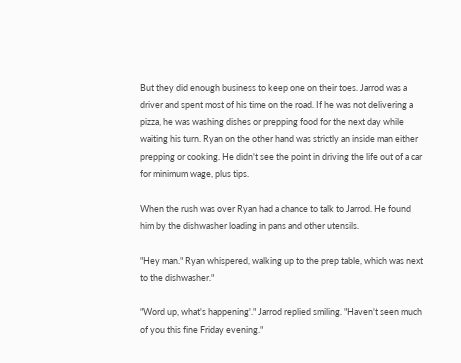But they did enough business to keep one on their toes. Jarrod was a driver and spent most of his time on the road. If he was not delivering a pizza, he was washing dishes or prepping food for the next day while waiting his turn. Ryan on the other hand was strictly an inside man either prepping or cooking. He didn't see the point in driving the life out of a car for minimum wage, plus tips.

When the rush was over Ryan had a chance to talk to Jarrod. He found him by the dishwasher loading in pans and other utensils.

"Hey man." Ryan whispered, walking up to the prep table, which was next to the dishwasher."

"Word up, what's happening'." Jarrod replied smiling. "Haven't seen much of you this fine Friday evening."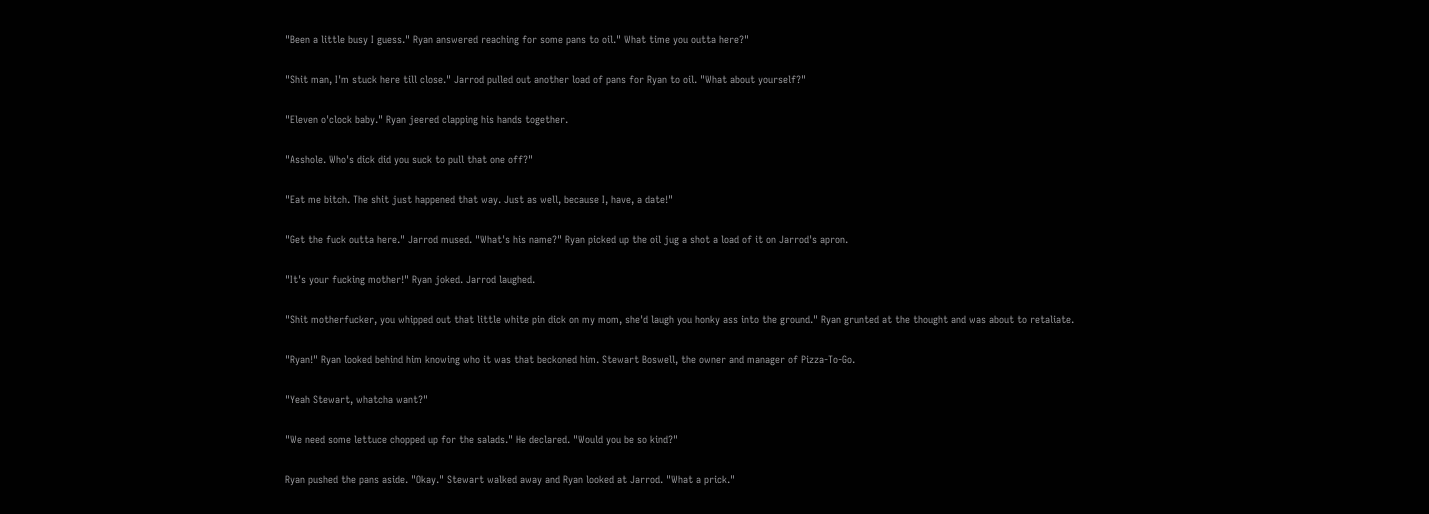"Been a little busy I guess." Ryan answered reaching for some pans to oil." What time you outta here?"

"Shit man, I'm stuck here till close." Jarrod pulled out another load of pans for Ryan to oil. "What about yourself?"

"Eleven o'clock baby." Ryan jeered clapping his hands together.

"Asshole. Who's dick did you suck to pull that one off?"

"Eat me bitch. The shit just happened that way. Just as well, because I, have, a date!"

"Get the fuck outta here." Jarrod mused. "What's his name?" Ryan picked up the oil jug a shot a load of it on Jarrod's apron.

"It's your fucking mother!" Ryan joked. Jarrod laughed.

"Shit motherfucker, you whipped out that little white pin dick on my mom, she'd laugh you honky ass into the ground." Ryan grunted at the thought and was about to retaliate.

"Ryan!" Ryan looked behind him knowing who it was that beckoned him. Stewart Boswell, the owner and manager of Pizza-To-Go.

"Yeah Stewart, whatcha want?"

"We need some lettuce chopped up for the salads." He declared. "Would you be so kind?"

Ryan pushed the pans aside. "Okay." Stewart walked away and Ryan looked at Jarrod. "What a prick."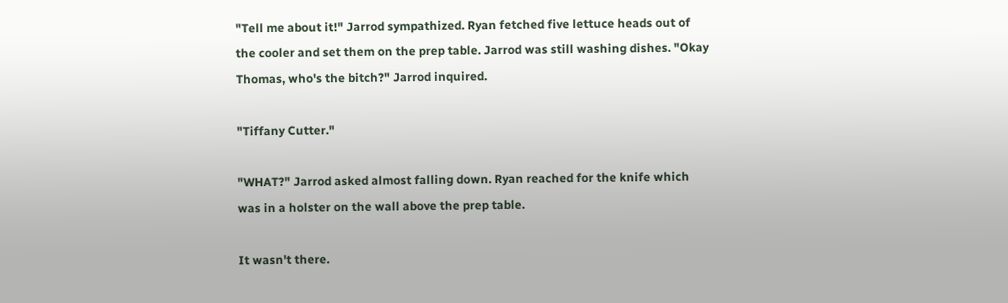"Tell me about it!" Jarrod sympathized. Ryan fetched five lettuce heads out of the cooler and set them on the prep table. Jarrod was still washing dishes. "Okay Thomas, who's the bitch?" Jarrod inquired.

"Tiffany Cutter."

"WHAT?" Jarrod asked almost falling down. Ryan reached for the knife which was in a holster on the wall above the prep table.

It wasn't there.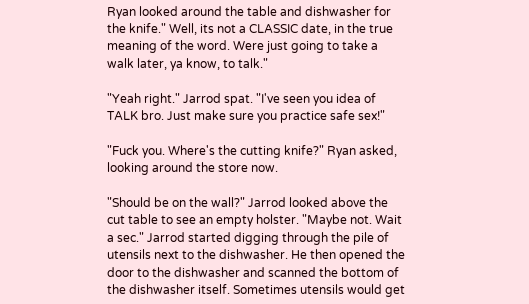Ryan looked around the table and dishwasher for the knife." Well, its not a CLASSIC date, in the true meaning of the word. Were just going to take a walk later, ya know, to talk."

"Yeah right." Jarrod spat. "I've seen you idea of TALK bro. Just make sure you practice safe sex!"

"Fuck you. Where's the cutting knife?" Ryan asked, looking around the store now.

"Should be on the wall?" Jarrod looked above the cut table to see an empty holster. "Maybe not. Wait a sec." Jarrod started digging through the pile of utensils next to the dishwasher. He then opened the door to the dishwasher and scanned the bottom of the dishwasher itself. Sometimes utensils would get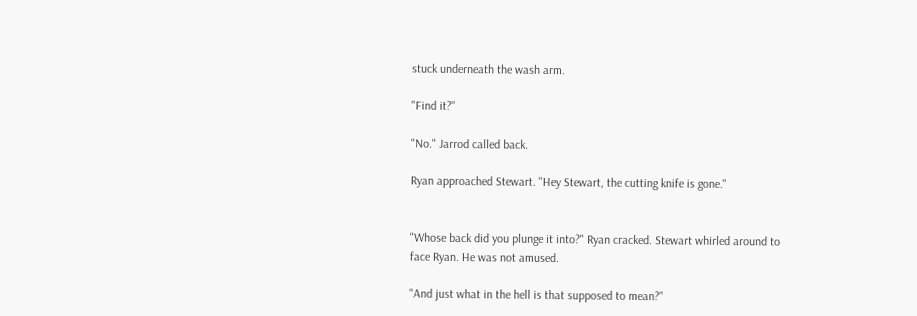stuck underneath the wash arm.

"Find it?"

"No." Jarrod called back.

Ryan approached Stewart. "Hey Stewart, the cutting knife is gone."


"Whose back did you plunge it into?" Ryan cracked. Stewart whirled around to face Ryan. He was not amused.

"And just what in the hell is that supposed to mean?"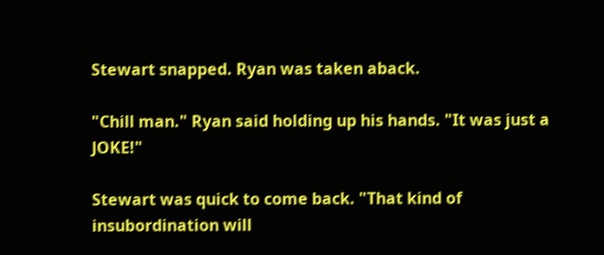Stewart snapped. Ryan was taken aback.

"Chill man." Ryan said holding up his hands. "It was just a JOKE!"

Stewart was quick to come back. "That kind of insubordination will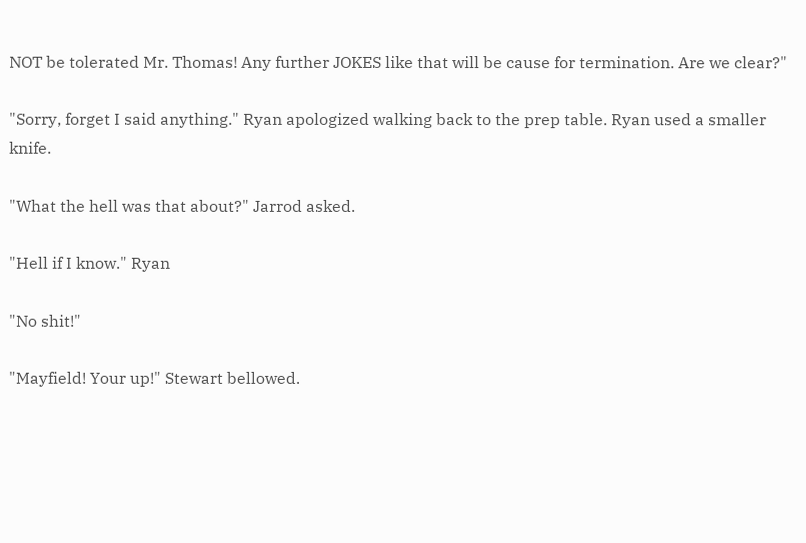NOT be tolerated Mr. Thomas! Any further JOKES like that will be cause for termination. Are we clear?"

"Sorry, forget I said anything." Ryan apologized walking back to the prep table. Ryan used a smaller knife.

"What the hell was that about?" Jarrod asked.

"Hell if I know." Ryan

"No shit!"

"Mayfield! Your up!" Stewart bellowed.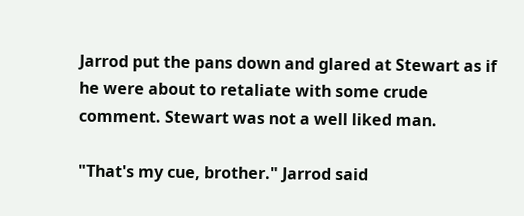Jarrod put the pans down and glared at Stewart as if he were about to retaliate with some crude comment. Stewart was not a well liked man.

"That's my cue, brother." Jarrod said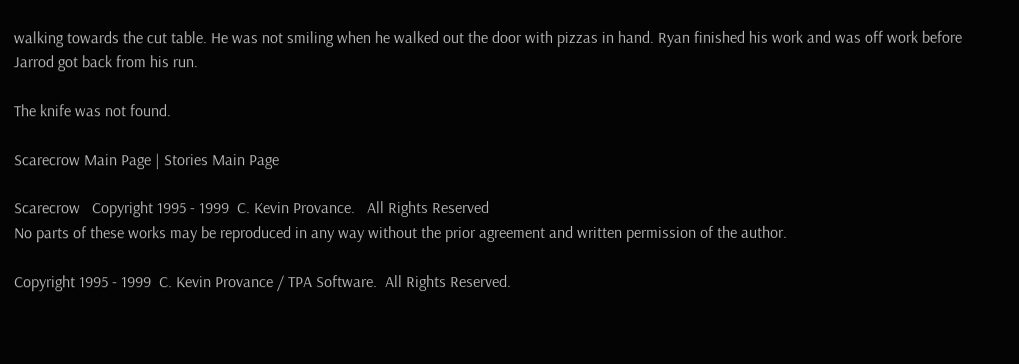walking towards the cut table. He was not smiling when he walked out the door with pizzas in hand. Ryan finished his work and was off work before Jarrod got back from his run.

The knife was not found.

Scarecrow Main Page | Stories Main Page

Scarecrow   Copyright 1995 - 1999  C. Kevin Provance.   All Rights Reserved
No parts of these works may be reproduced in any way without the prior agreement and written permission of the author.

Copyright 1995 - 1999  C. Kevin Provance / TPA Software.  All Rights Reserved.